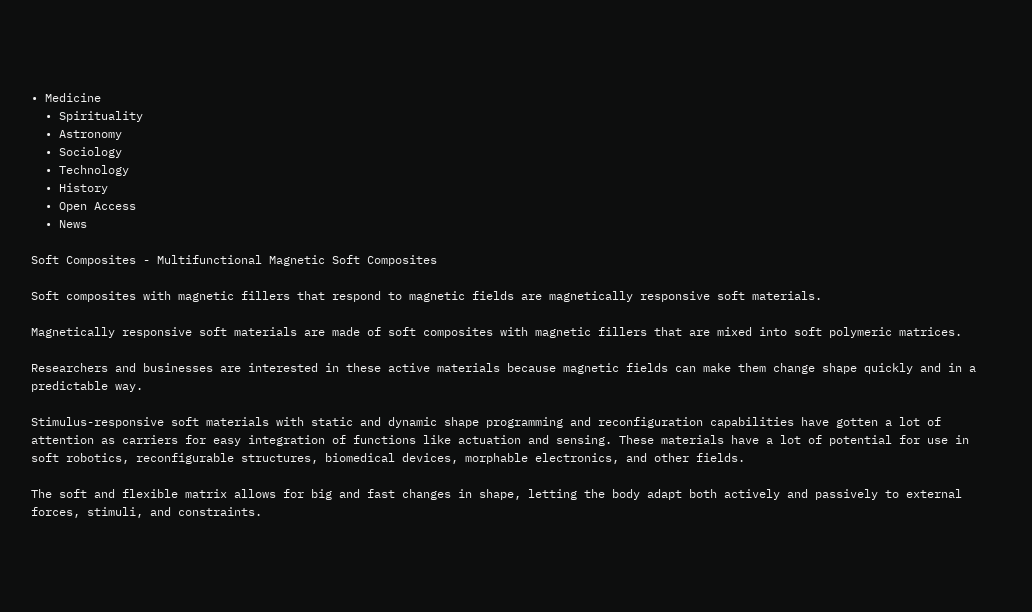• Medicine
  • Spirituality
  • Astronomy
  • Sociology
  • Technology
  • History
  • Open Access
  • News

Soft Composites - Multifunctional Magnetic Soft Composites

Soft composites with magnetic fillers that respond to magnetic fields are magnetically responsive soft materials.

Magnetically responsive soft materials are made of soft composites with magnetic fillers that are mixed into soft polymeric matrices.

Researchers and businesses are interested in these active materials because magnetic fields can make them change shape quickly and in a predictable way.

Stimulus-responsive soft materials with static and dynamic shape programming and reconfiguration capabilities have gotten a lot of attention as carriers for easy integration of functions like actuation and sensing. These materials have a lot of potential for use in soft robotics, reconfigurable structures, biomedical devices, morphable electronics, and other fields.

The soft and flexible matrix allows for big and fast changes in shape, letting the body adapt both actively and passively to external forces, stimuli, and constraints.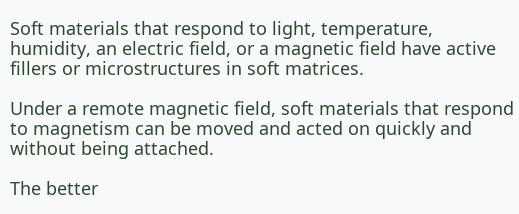Soft materials that respond to light, temperature, humidity, an electric field, or a magnetic field have active fillers or microstructures in soft matrices.

Under a remote magnetic field, soft materials that respond to magnetism can be moved and acted on quickly and without being attached.

The better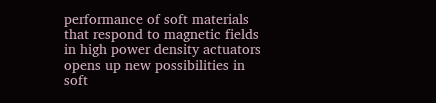performance of soft materials that respond to magnetic fields in high power density actuators opens up new possibilities in soft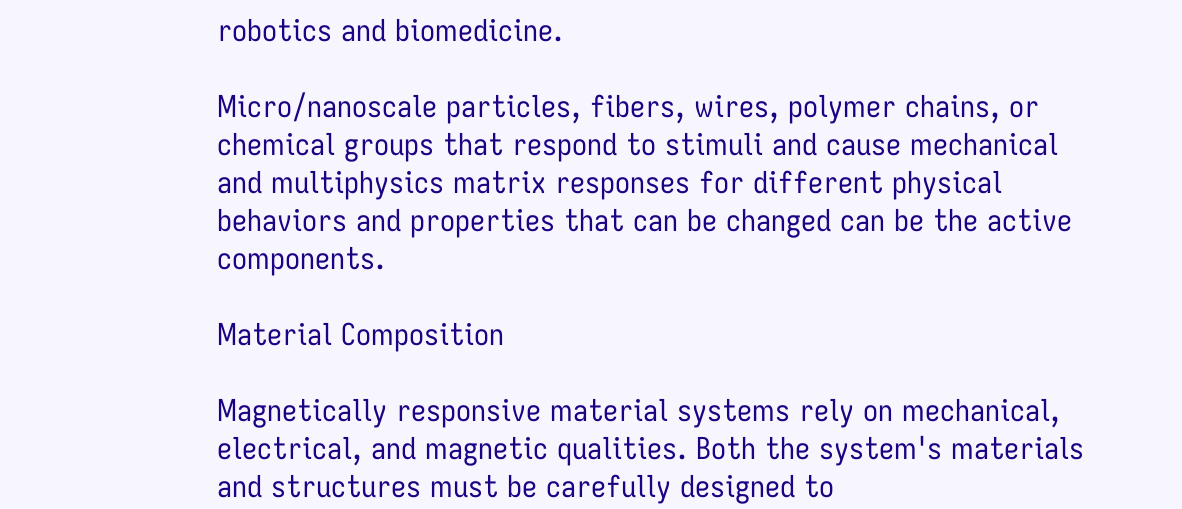robotics and biomedicine.

Micro/nanoscale particles, fibers, wires, polymer chains, or chemical groups that respond to stimuli and cause mechanical and multiphysics matrix responses for different physical behaviors and properties that can be changed can be the active components.

Material Composition

Magnetically responsive material systems rely on mechanical, electrical, and magnetic qualities. Both the system's materials and structures must be carefully designed to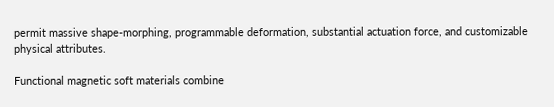permit massive shape-morphing, programmable deformation, substantial actuation force, and customizable physical attributes.

Functional magnetic soft materials combine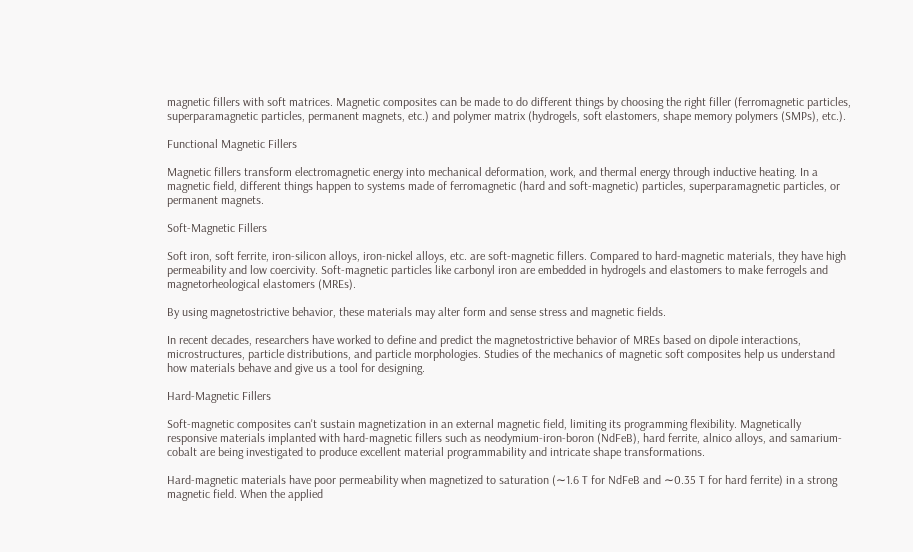magnetic fillers with soft matrices. Magnetic composites can be made to do different things by choosing the right filler (ferromagnetic particles, superparamagnetic particles, permanent magnets, etc.) and polymer matrix (hydrogels, soft elastomers, shape memory polymers (SMPs), etc.).

Functional Magnetic Fillers

Magnetic fillers transform electromagnetic energy into mechanical deformation, work, and thermal energy through inductive heating. In a magnetic field, different things happen to systems made of ferromagnetic (hard and soft-magnetic) particles, superparamagnetic particles, or permanent magnets.

Soft-Magnetic Fillers

Soft iron, soft ferrite, iron-silicon alloys, iron-nickel alloys, etc. are soft-magnetic fillers. Compared to hard-magnetic materials, they have high permeability and low coercivity. Soft-magnetic particles like carbonyl iron are embedded in hydrogels and elastomers to make ferrogels and magnetorheological elastomers (MREs).

By using magnetostrictive behavior, these materials may alter form and sense stress and magnetic fields.

In recent decades, researchers have worked to define and predict the magnetostrictive behavior of MREs based on dipole interactions, microstructures, particle distributions, and particle morphologies. Studies of the mechanics of magnetic soft composites help us understand how materials behave and give us a tool for designing.

Hard-Magnetic Fillers

Soft-magnetic composites can't sustain magnetization in an external magnetic field, limiting its programming flexibility. Magnetically responsive materials implanted with hard-magnetic fillers such as neodymium-iron-boron (NdFeB), hard ferrite, alnico alloys, and samarium-cobalt are being investigated to produce excellent material programmability and intricate shape transformations.

Hard-magnetic materials have poor permeability when magnetized to saturation (∼1.6 T for NdFeB and ∼0.35 T for hard ferrite) in a strong magnetic field. When the applied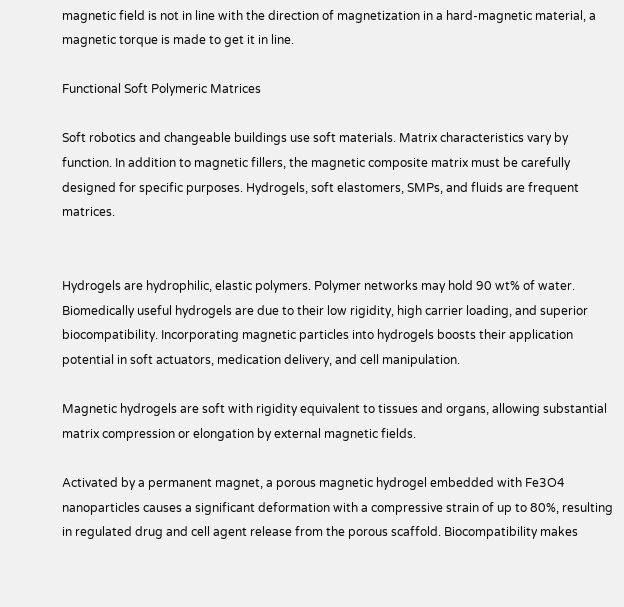magnetic field is not in line with the direction of magnetization in a hard-magnetic material, a magnetic torque is made to get it in line.

Functional Soft Polymeric Matrices

Soft robotics and changeable buildings use soft materials. Matrix characteristics vary by function. In addition to magnetic fillers, the magnetic composite matrix must be carefully designed for specific purposes. Hydrogels, soft elastomers, SMPs, and fluids are frequent matrices.


Hydrogels are hydrophilic, elastic polymers. Polymer networks may hold 90 wt% of water. Biomedically useful hydrogels are due to their low rigidity, high carrier loading, and superior biocompatibility. Incorporating magnetic particles into hydrogels boosts their application potential in soft actuators, medication delivery, and cell manipulation.

Magnetic hydrogels are soft with rigidity equivalent to tissues and organs, allowing substantial matrix compression or elongation by external magnetic fields.

Activated by a permanent magnet, a porous magnetic hydrogel embedded with Fe3O4 nanoparticles causes a significant deformation with a compressive strain of up to 80%, resulting in regulated drug and cell agent release from the porous scaffold. Biocompatibility makes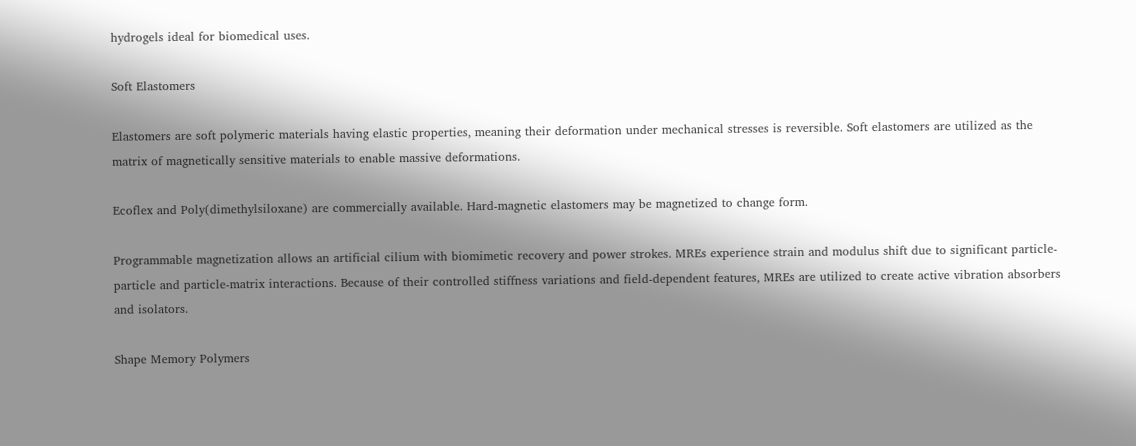hydrogels ideal for biomedical uses.

Soft Elastomers

Elastomers are soft polymeric materials having elastic properties, meaning their deformation under mechanical stresses is reversible. Soft elastomers are utilized as the matrix of magnetically sensitive materials to enable massive deformations.

Ecoflex and Poly(dimethylsiloxane) are commercially available. Hard-magnetic elastomers may be magnetized to change form.

Programmable magnetization allows an artificial cilium with biomimetic recovery and power strokes. MREs experience strain and modulus shift due to significant particle-particle and particle-matrix interactions. Because of their controlled stiffness variations and field-dependent features, MREs are utilized to create active vibration absorbers and isolators.

Shape Memory Polymers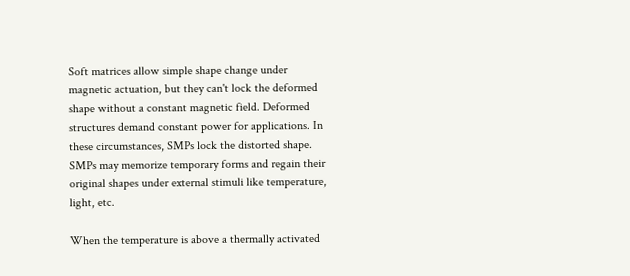Soft matrices allow simple shape change under magnetic actuation, but they can't lock the deformed shape without a constant magnetic field. Deformed structures demand constant power for applications. In these circumstances, SMPs lock the distorted shape. SMPs may memorize temporary forms and regain their original shapes under external stimuli like temperature, light, etc.

When the temperature is above a thermally activated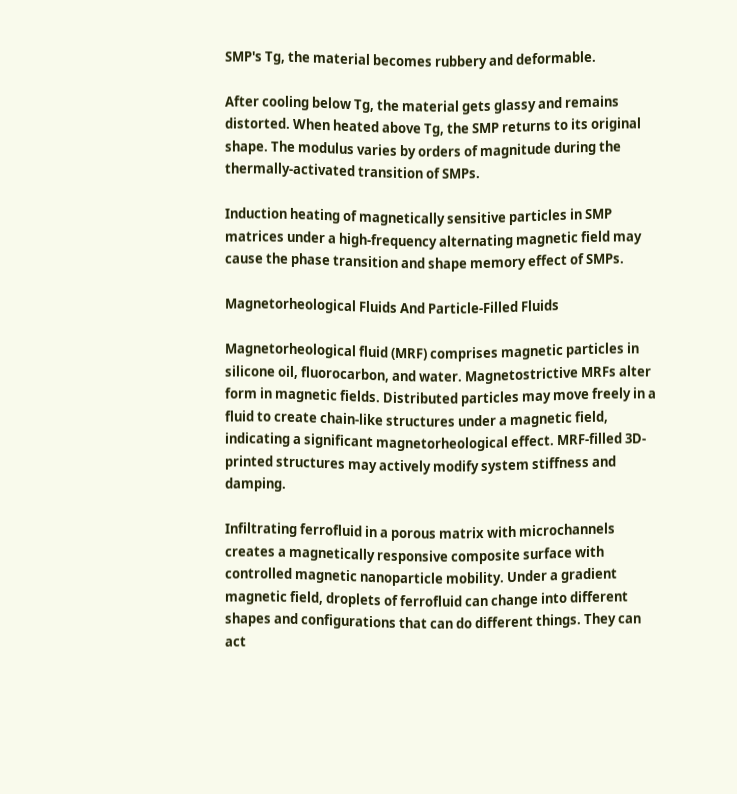SMP's Tg, the material becomes rubbery and deformable.

After cooling below Tg, the material gets glassy and remains distorted. When heated above Tg, the SMP returns to its original shape. The modulus varies by orders of magnitude during the thermally-activated transition of SMPs.

Induction heating of magnetically sensitive particles in SMP matrices under a high-frequency alternating magnetic field may cause the phase transition and shape memory effect of SMPs.

Magnetorheological Fluids And Particle-Filled Fluids

Magnetorheological fluid (MRF) comprises magnetic particles in silicone oil, fluorocarbon, and water. Magnetostrictive MRFs alter form in magnetic fields. Distributed particles may move freely in a fluid to create chain-like structures under a magnetic field, indicating a significant magnetorheological effect. MRF-filled 3D-printed structures may actively modify system stiffness and damping.

Infiltrating ferrofluid in a porous matrix with microchannels creates a magnetically responsive composite surface with controlled magnetic nanoparticle mobility. Under a gradient magnetic field, droplets of ferrofluid can change into different shapes and configurations that can do different things. They can act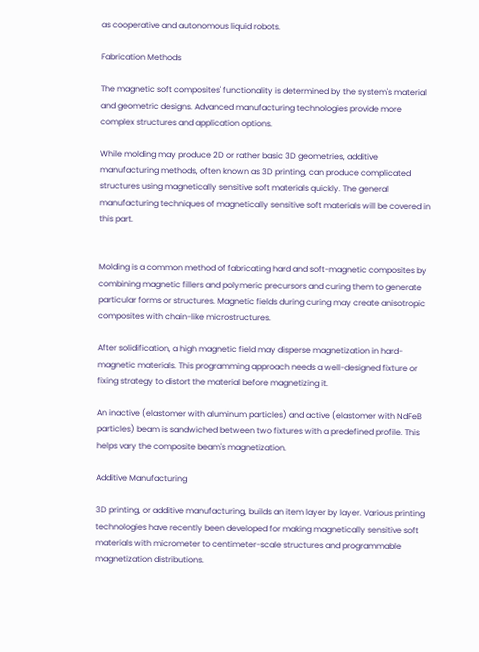as cooperative and autonomous liquid robots.

Fabrication Methods

The magnetic soft composites' functionality is determined by the system's material and geometric designs. Advanced manufacturing technologies provide more complex structures and application options.

While molding may produce 2D or rather basic 3D geometries, additive manufacturing methods, often known as 3D printing, can produce complicated structures using magnetically sensitive soft materials quickly. The general manufacturing techniques of magnetically sensitive soft materials will be covered in this part.


Molding is a common method of fabricating hard and soft-magnetic composites by combining magnetic fillers and polymeric precursors and curing them to generate particular forms or structures. Magnetic fields during curing may create anisotropic composites with chain-like microstructures.

After solidification, a high magnetic field may disperse magnetization in hard-magnetic materials. This programming approach needs a well-designed fixture or fixing strategy to distort the material before magnetizing it.

An inactive (elastomer with aluminum particles) and active (elastomer with NdFeB particles) beam is sandwiched between two fixtures with a predefined profile. This helps vary the composite beam's magnetization.

Additive Manufacturing

3D printing, or additive manufacturing, builds an item layer by layer. Various printing technologies have recently been developed for making magnetically sensitive soft materials with micrometer to centimeter-scale structures and programmable magnetization distributions.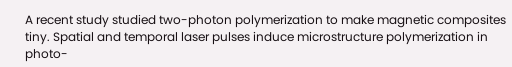A recent study studied two-photon polymerization to make magnetic composites tiny. Spatial and temporal laser pulses induce microstructure polymerization in photo-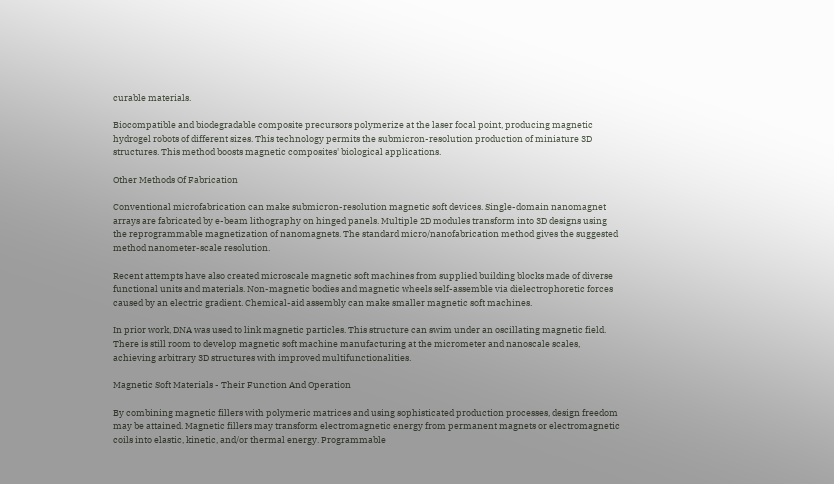curable materials.

Biocompatible and biodegradable composite precursors polymerize at the laser focal point, producing magnetic hydrogel robots of different sizes. This technology permits the submicron-resolution production of miniature 3D structures. This method boosts magnetic composites' biological applications.

Other Methods Of Fabrication

Conventional microfabrication can make submicron-resolution magnetic soft devices. Single-domain nanomagnet arrays are fabricated by e-beam lithography on hinged panels. Multiple 2D modules transform into 3D designs using the reprogrammable magnetization of nanomagnets. The standard micro/nanofabrication method gives the suggested method nanometer-scale resolution.

Recent attempts have also created microscale magnetic soft machines from supplied building blocks made of diverse functional units and materials. Non-magnetic bodies and magnetic wheels self-assemble via dielectrophoretic forces caused by an electric gradient. Chemical-aid assembly can make smaller magnetic soft machines.

In prior work, DNA was used to link magnetic particles. This structure can swim under an oscillating magnetic field. There is still room to develop magnetic soft machine manufacturing at the micrometer and nanoscale scales, achieving arbitrary 3D structures with improved multifunctionalities.

Magnetic Soft Materials - Their Function And Operation

By combining magnetic fillers with polymeric matrices and using sophisticated production processes, design freedom may be attained. Magnetic fillers may transform electromagnetic energy from permanent magnets or electromagnetic coils into elastic, kinetic, and/or thermal energy. Programmable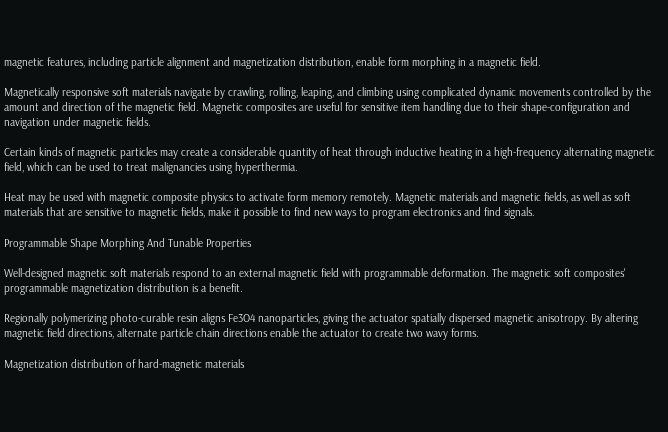magnetic features, including particle alignment and magnetization distribution, enable form morphing in a magnetic field.

Magnetically responsive soft materials navigate by crawling, rolling, leaping, and climbing using complicated dynamic movements controlled by the amount and direction of the magnetic field. Magnetic composites are useful for sensitive item handling due to their shape-configuration and navigation under magnetic fields.

Certain kinds of magnetic particles may create a considerable quantity of heat through inductive heating in a high-frequency alternating magnetic field, which can be used to treat malignancies using hyperthermia.

Heat may be used with magnetic composite physics to activate form memory remotely. Magnetic materials and magnetic fields, as well as soft materials that are sensitive to magnetic fields, make it possible to find new ways to program electronics and find signals.

Programmable Shape Morphing And Tunable Properties

Well-designed magnetic soft materials respond to an external magnetic field with programmable deformation. The magnetic soft composites' programmable magnetization distribution is a benefit.

Regionally polymerizing photo-curable resin aligns Fe3O4 nanoparticles, giving the actuator spatially dispersed magnetic anisotropy. By altering magnetic field directions, alternate particle chain directions enable the actuator to create two wavy forms.

Magnetization distribution of hard-magnetic materials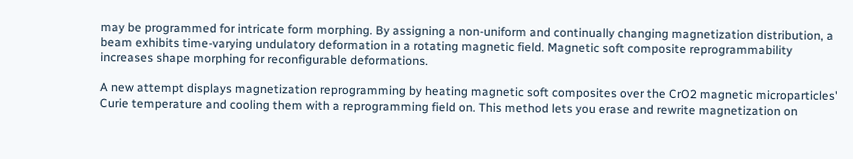may be programmed for intricate form morphing. By assigning a non-uniform and continually changing magnetization distribution, a beam exhibits time-varying undulatory deformation in a rotating magnetic field. Magnetic soft composite reprogrammability increases shape morphing for reconfigurable deformations.

A new attempt displays magnetization reprogramming by heating magnetic soft composites over the CrO2 magnetic microparticles' Curie temperature and cooling them with a reprogramming field on. This method lets you erase and rewrite magnetization on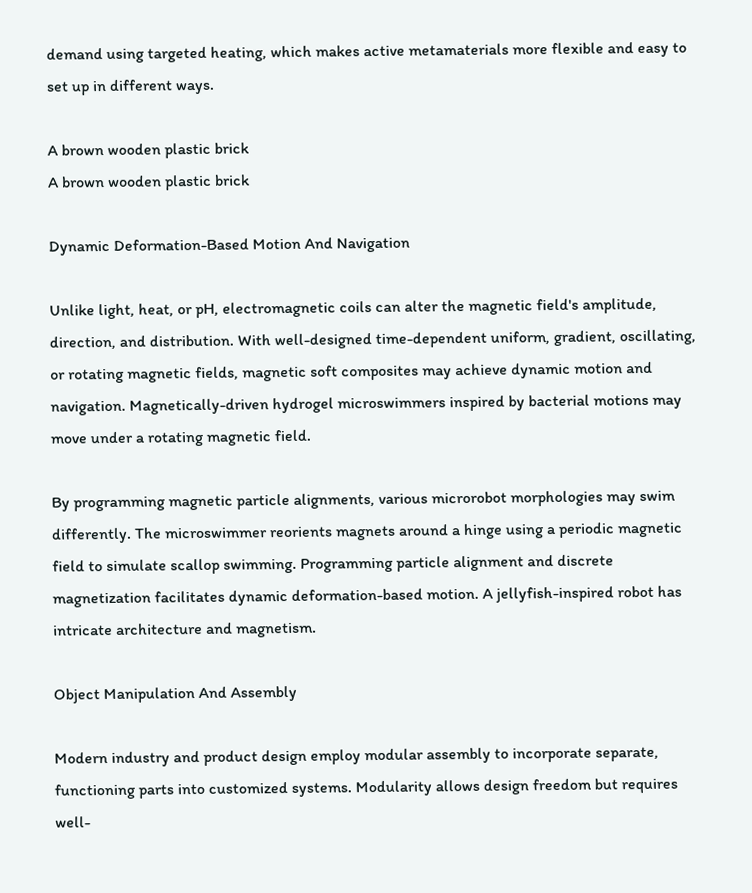demand using targeted heating, which makes active metamaterials more flexible and easy to set up in different ways.

A brown wooden plastic brick
A brown wooden plastic brick

Dynamic Deformation-Based Motion And Navigation

Unlike light, heat, or pH, electromagnetic coils can alter the magnetic field's amplitude, direction, and distribution. With well-designed time-dependent uniform, gradient, oscillating, or rotating magnetic fields, magnetic soft composites may achieve dynamic motion and navigation. Magnetically-driven hydrogel microswimmers inspired by bacterial motions may move under a rotating magnetic field.

By programming magnetic particle alignments, various microrobot morphologies may swim differently. The microswimmer reorients magnets around a hinge using a periodic magnetic field to simulate scallop swimming. Programming particle alignment and discrete magnetization facilitates dynamic deformation-based motion. A jellyfish-inspired robot has intricate architecture and magnetism.

Object Manipulation And Assembly

Modern industry and product design employ modular assembly to incorporate separate, functioning parts into customized systems. Modularity allows design freedom but requires well-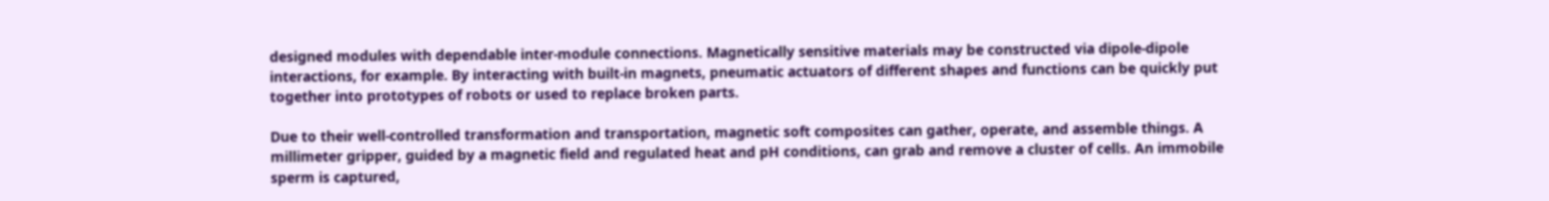designed modules with dependable inter-module connections. Magnetically sensitive materials may be constructed via dipole-dipole interactions, for example. By interacting with built-in magnets, pneumatic actuators of different shapes and functions can be quickly put together into prototypes of robots or used to replace broken parts.

Due to their well-controlled transformation and transportation, magnetic soft composites can gather, operate, and assemble things. A millimeter gripper, guided by a magnetic field and regulated heat and pH conditions, can grab and remove a cluster of cells. An immobile sperm is captured,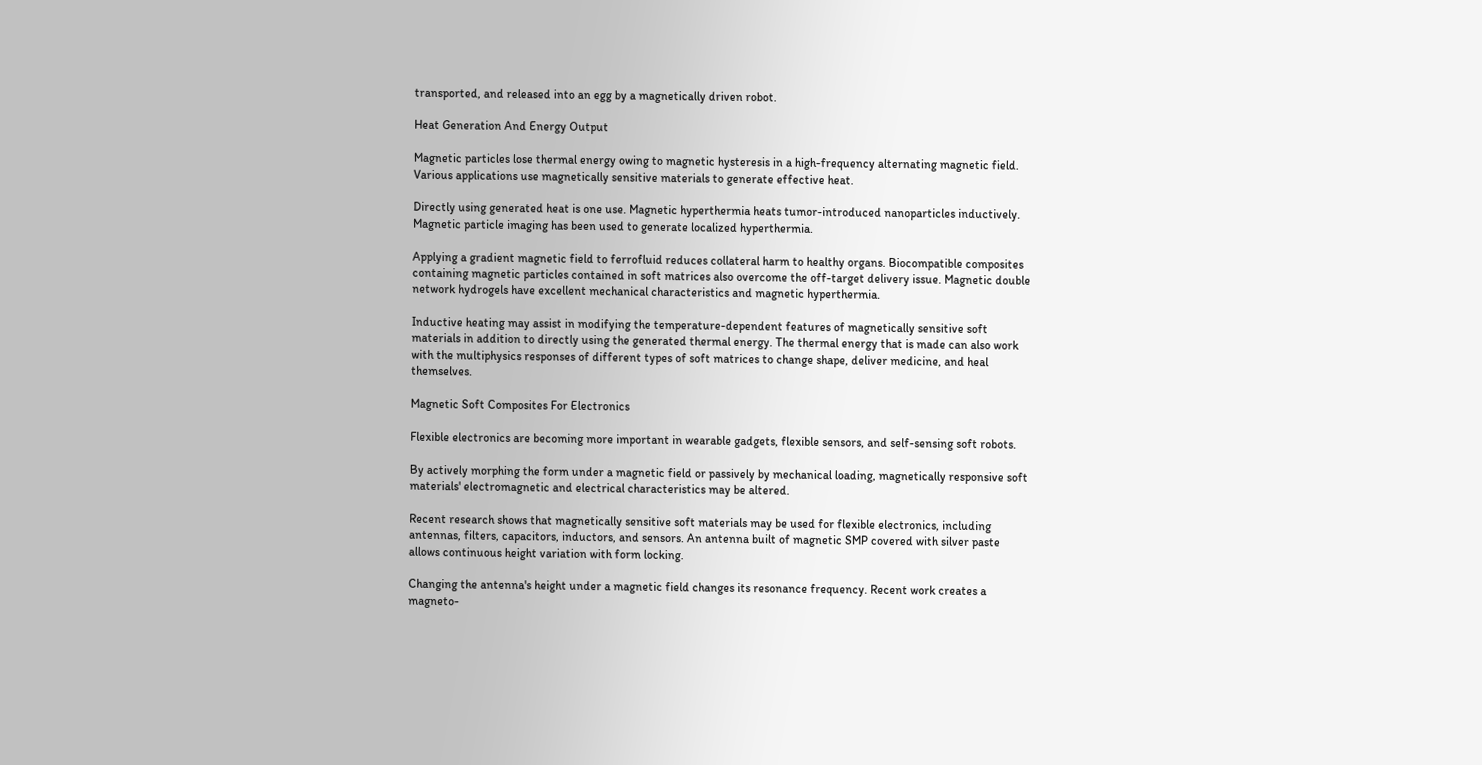transported, and released into an egg by a magnetically driven robot.

Heat Generation And Energy Output

Magnetic particles lose thermal energy owing to magnetic hysteresis in a high-frequency alternating magnetic field. Various applications use magnetically sensitive materials to generate effective heat.

Directly using generated heat is one use. Magnetic hyperthermia heats tumor-introduced nanoparticles inductively. Magnetic particle imaging has been used to generate localized hyperthermia.

Applying a gradient magnetic field to ferrofluid reduces collateral harm to healthy organs. Biocompatible composites containing magnetic particles contained in soft matrices also overcome the off-target delivery issue. Magnetic double network hydrogels have excellent mechanical characteristics and magnetic hyperthermia.

Inductive heating may assist in modifying the temperature-dependent features of magnetically sensitive soft materials in addition to directly using the generated thermal energy. The thermal energy that is made can also work with the multiphysics responses of different types of soft matrices to change shape, deliver medicine, and heal themselves.

Magnetic Soft Composites For Electronics

Flexible electronics are becoming more important in wearable gadgets, flexible sensors, and self-sensing soft robots.

By actively morphing the form under a magnetic field or passively by mechanical loading, magnetically responsive soft materials' electromagnetic and electrical characteristics may be altered.

Recent research shows that magnetically sensitive soft materials may be used for flexible electronics, including antennas, filters, capacitors, inductors, and sensors. An antenna built of magnetic SMP covered with silver paste allows continuous height variation with form locking.

Changing the antenna's height under a magnetic field changes its resonance frequency. Recent work creates a magneto-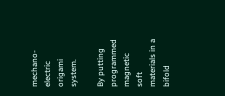mechano-electric origami system.

By putting programmed magnetic soft materials in a bifold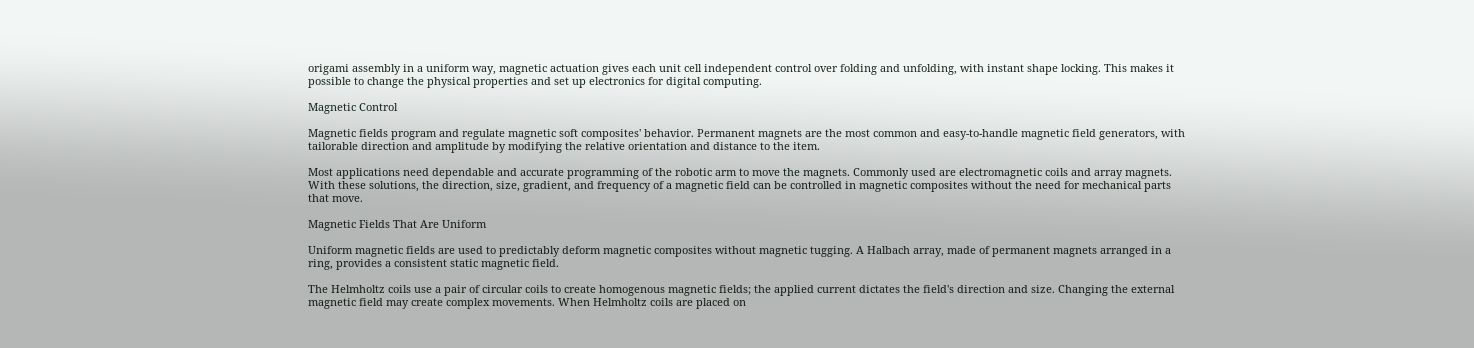origami assembly in a uniform way, magnetic actuation gives each unit cell independent control over folding and unfolding, with instant shape locking. This makes it possible to change the physical properties and set up electronics for digital computing.

Magnetic Control

Magnetic fields program and regulate magnetic soft composites' behavior. Permanent magnets are the most common and easy-to-handle magnetic field generators, with tailorable direction and amplitude by modifying the relative orientation and distance to the item.

Most applications need dependable and accurate programming of the robotic arm to move the magnets. Commonly used are electromagnetic coils and array magnets. With these solutions, the direction, size, gradient, and frequency of a magnetic field can be controlled in magnetic composites without the need for mechanical parts that move.

Magnetic Fields That Are Uniform

Uniform magnetic fields are used to predictably deform magnetic composites without magnetic tugging. A Halbach array, made of permanent magnets arranged in a ring, provides a consistent static magnetic field.

The Helmholtz coils use a pair of circular coils to create homogenous magnetic fields; the applied current dictates the field's direction and size. Changing the external magnetic field may create complex movements. When Helmholtz coils are placed on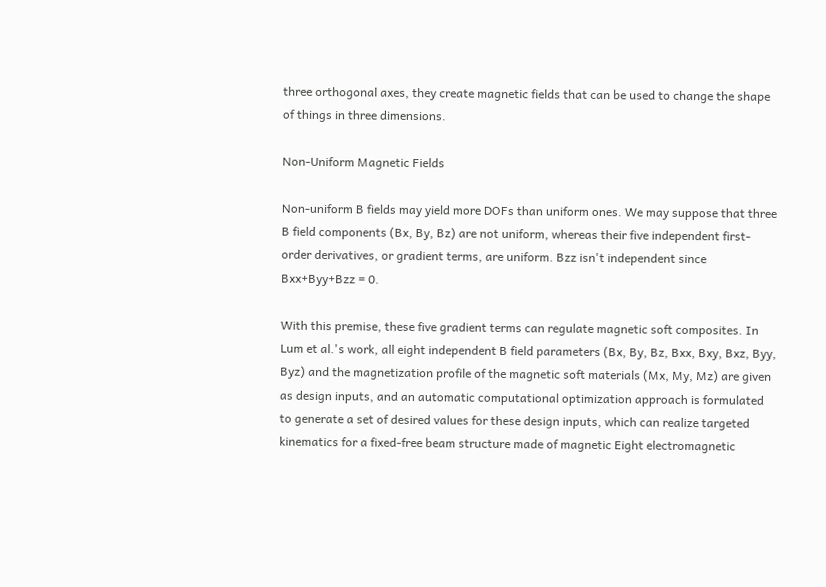three orthogonal axes, they create magnetic fields that can be used to change the shape of things in three dimensions.

Non-Uniform Magnetic Fields

Non-uniform B fields may yield more DOFs than uniform ones. We may suppose that three B field components (Bx, By, Bz) are not uniform, whereas their five independent first-order derivatives, or gradient terms, are uniform. Bzz isn't independent since Bxx+Byy+Bzz = 0.

With this premise, these five gradient terms can regulate magnetic soft composites. In Lum et al.'s work, all eight independent B field parameters (Bx, By, Bz, Bxx, Bxy, Bxz, Byy, Byz) and the magnetization profile of the magnetic soft materials (Mx, My, Mz) are given as design inputs, and an automatic computational optimization approach is formulated to generate a set of desired values for these design inputs, which can realize targeted kinematics for a fixed-free beam structure made of magnetic Eight electromagnetic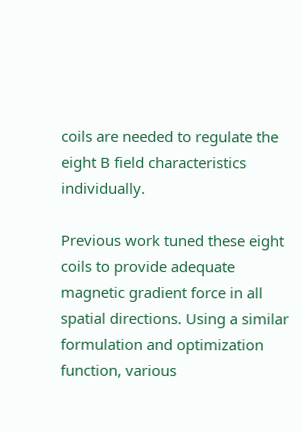coils are needed to regulate the eight B field characteristics individually.

Previous work tuned these eight coils to provide adequate magnetic gradient force in all spatial directions. Using a similar formulation and optimization function, various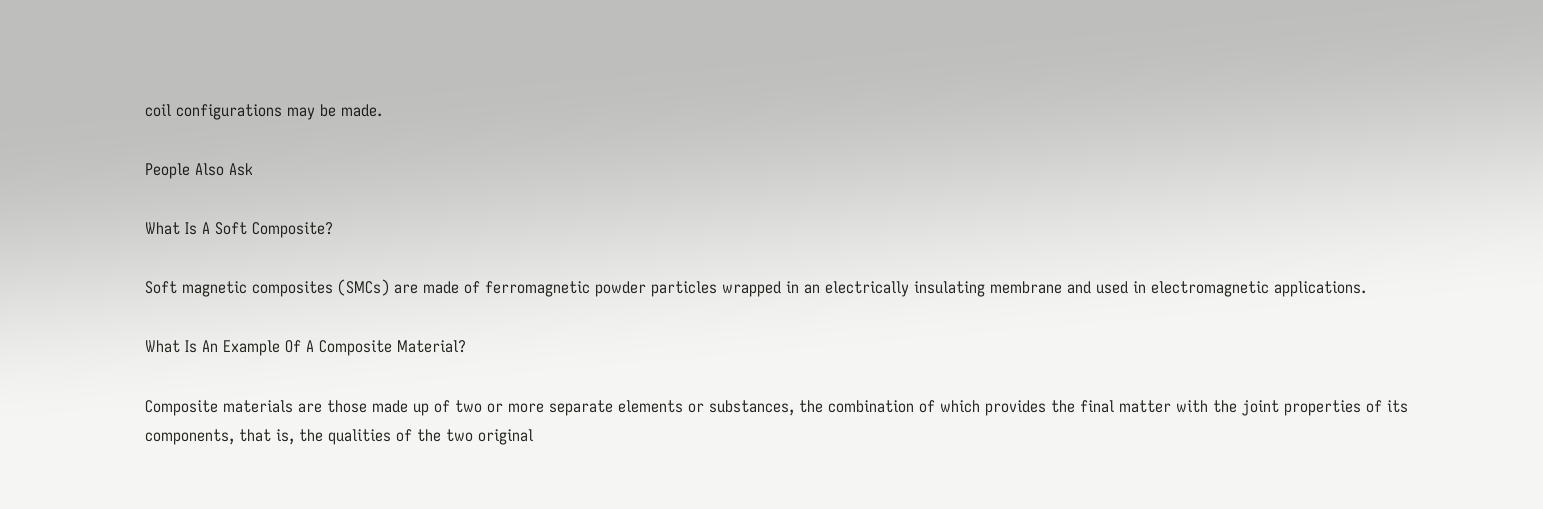coil configurations may be made.

People Also Ask

What Is A Soft Composite?

Soft magnetic composites (SMCs) are made of ferromagnetic powder particles wrapped in an electrically insulating membrane and used in electromagnetic applications.

What Is An Example Of A Composite Material?

Composite materials are those made up of two or more separate elements or substances, the combination of which provides the final matter with the joint properties of its components, that is, the qualities of the two original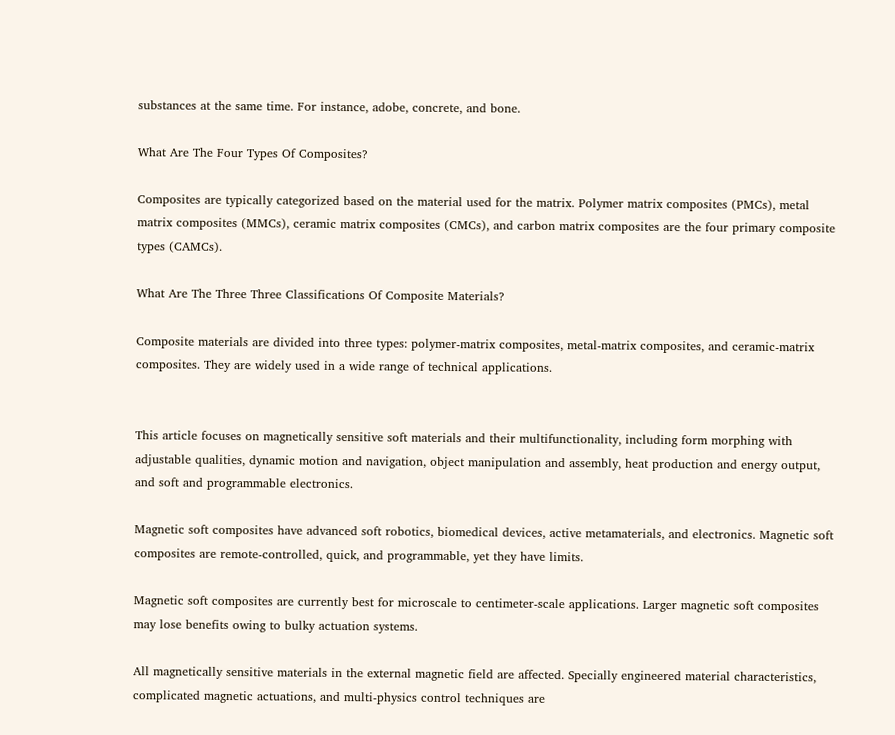substances at the same time. For instance, adobe, concrete, and bone.

What Are The Four Types Of Composites?

Composites are typically categorized based on the material used for the matrix. Polymer matrix composites (PMCs), metal matrix composites (MMCs), ceramic matrix composites (CMCs), and carbon matrix composites are the four primary composite types (CAMCs).

What Are The Three Three Classifications Of Composite Materials?

Composite materials are divided into three types: polymer-matrix composites, metal-matrix composites, and ceramic-matrix composites. They are widely used in a wide range of technical applications.


This article focuses on magnetically sensitive soft materials and their multifunctionality, including form morphing with adjustable qualities, dynamic motion and navigation, object manipulation and assembly, heat production and energy output, and soft and programmable electronics.

Magnetic soft composites have advanced soft robotics, biomedical devices, active metamaterials, and electronics. Magnetic soft composites are remote-controlled, quick, and programmable, yet they have limits.

Magnetic soft composites are currently best for microscale to centimeter-scale applications. Larger magnetic soft composites may lose benefits owing to bulky actuation systems.

All magnetically sensitive materials in the external magnetic field are affected. Specially engineered material characteristics, complicated magnetic actuations, and multi-physics control techniques are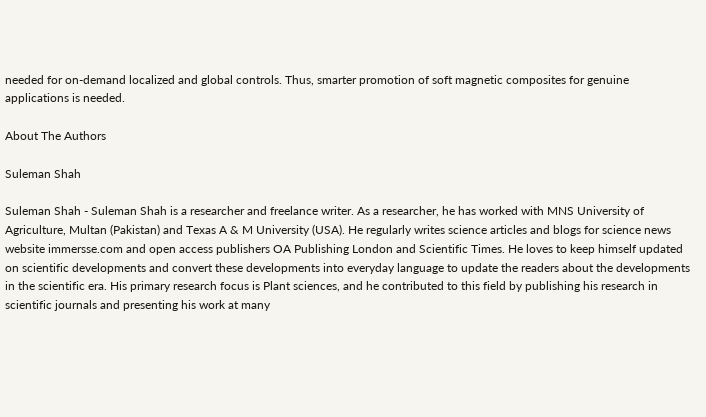needed for on-demand localized and global controls. Thus, smarter promotion of soft magnetic composites for genuine applications is needed.

About The Authors

Suleman Shah

Suleman Shah - Suleman Shah is a researcher and freelance writer. As a researcher, he has worked with MNS University of Agriculture, Multan (Pakistan) and Texas A & M University (USA). He regularly writes science articles and blogs for science news website immersse.com and open access publishers OA Publishing London and Scientific Times. He loves to keep himself updated on scientific developments and convert these developments into everyday language to update the readers about the developments in the scientific era. His primary research focus is Plant sciences, and he contributed to this field by publishing his research in scientific journals and presenting his work at many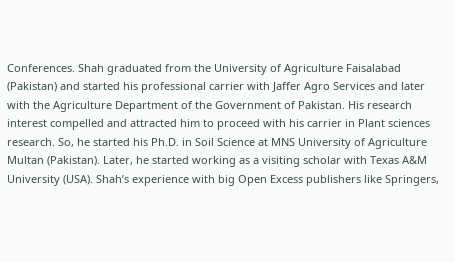Conferences. Shah graduated from the University of Agriculture Faisalabad (Pakistan) and started his professional carrier with Jaffer Agro Services and later with the Agriculture Department of the Government of Pakistan. His research interest compelled and attracted him to proceed with his carrier in Plant sciences research. So, he started his Ph.D. in Soil Science at MNS University of Agriculture Multan (Pakistan). Later, he started working as a visiting scholar with Texas A&M University (USA). Shah’s experience with big Open Excess publishers like Springers,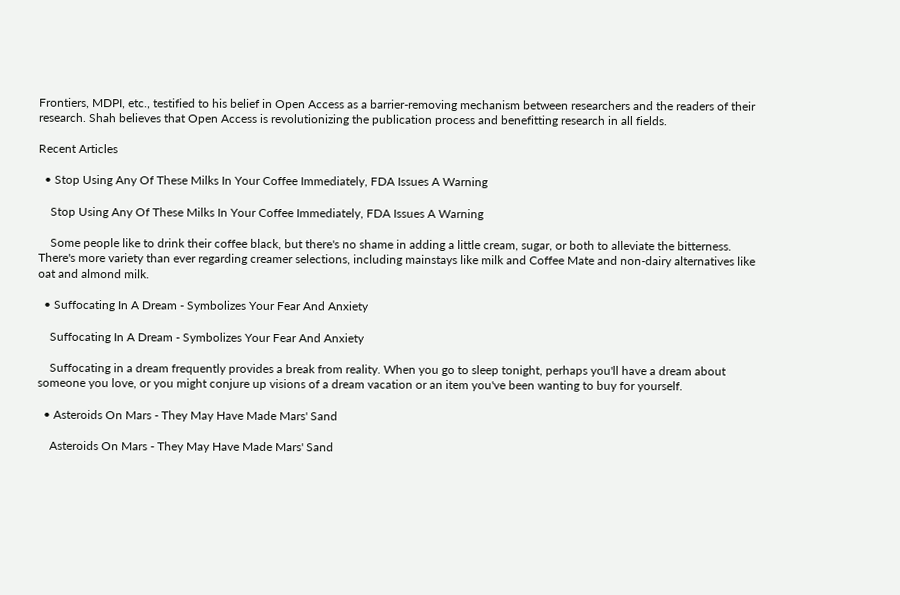Frontiers, MDPI, etc., testified to his belief in Open Access as a barrier-removing mechanism between researchers and the readers of their research. Shah believes that Open Access is revolutionizing the publication process and benefitting research in all fields.

Recent Articles

  • Stop Using Any Of These Milks In Your Coffee Immediately, FDA Issues A Warning

    Stop Using Any Of These Milks In Your Coffee Immediately, FDA Issues A Warning

    Some people like to drink their coffee black, but there's no shame in adding a little cream, sugar, or both to alleviate the bitterness. There's more variety than ever regarding creamer selections, including mainstays like milk and Coffee Mate and non-dairy alternatives like oat and almond milk.

  • Suffocating In A Dream - Symbolizes Your Fear And Anxiety

    Suffocating In A Dream - Symbolizes Your Fear And Anxiety

    Suffocating in a dream frequently provides a break from reality. When you go to sleep tonight, perhaps you'll have a dream about someone you love, or you might conjure up visions of a dream vacation or an item you've been wanting to buy for yourself.

  • Asteroids On Mars - They May Have Made Mars' Sand

    Asteroids On Mars - They May Have Made Mars' Sand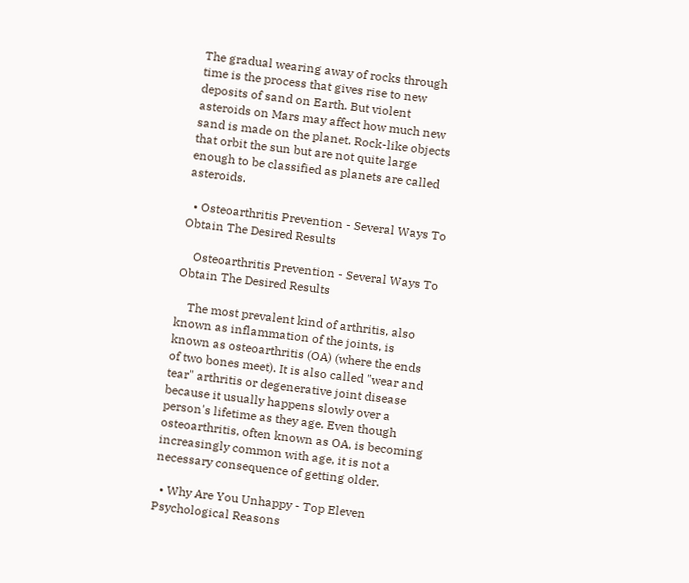The gradual wearing away of rocks through time is the process that gives rise to new deposits of sand on Earth. But violent asteroids on Mars may affect how much new sand is made on the planet. Rock-like objects that orbit the sun but are not quite large enough to be classified as planets are called asteroids.

  • Osteoarthritis Prevention - Several Ways To Obtain The Desired Results

    Osteoarthritis Prevention - Several Ways To Obtain The Desired Results

    The most prevalent kind of arthritis, also known as inflammation of the joints, is known as osteoarthritis (OA) (where the ends of two bones meet). It is also called "wear and tear" arthritis or degenerative joint disease because it usually happens slowly over a person's lifetime as they age. Even though osteoarthritis, often known as OA, is becoming increasingly common with age, it is not a necessary consequence of getting older.

  • Why Are You Unhappy - Top Eleven Psychological Reasons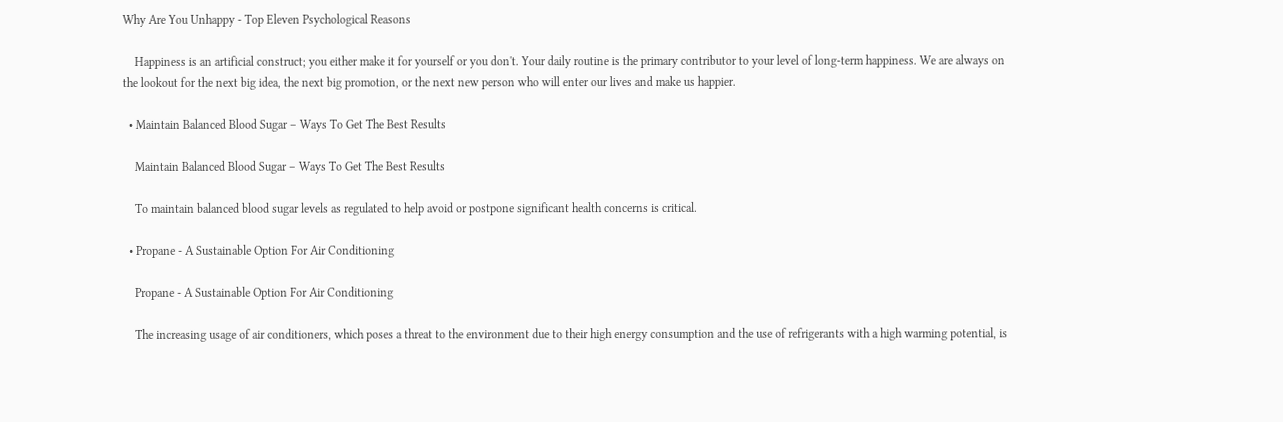Why Are You Unhappy - Top Eleven Psychological Reasons

    Happiness is an artificial construct; you either make it for yourself or you don't. Your daily routine is the primary contributor to your level of long-term happiness. We are always on the lookout for the next big idea, the next big promotion, or the next new person who will enter our lives and make us happier.

  • Maintain Balanced Blood Sugar – Ways To Get The Best Results

    Maintain Balanced Blood Sugar – Ways To Get The Best Results

    To maintain balanced blood sugar levels as regulated to help avoid or postpone significant health concerns is critical.

  • Propane - A Sustainable Option For Air Conditioning

    Propane - A Sustainable Option For Air Conditioning

    The increasing usage of air conditioners, which poses a threat to the environment due to their high energy consumption and the use of refrigerants with a high warming potential, is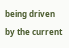being driven by the current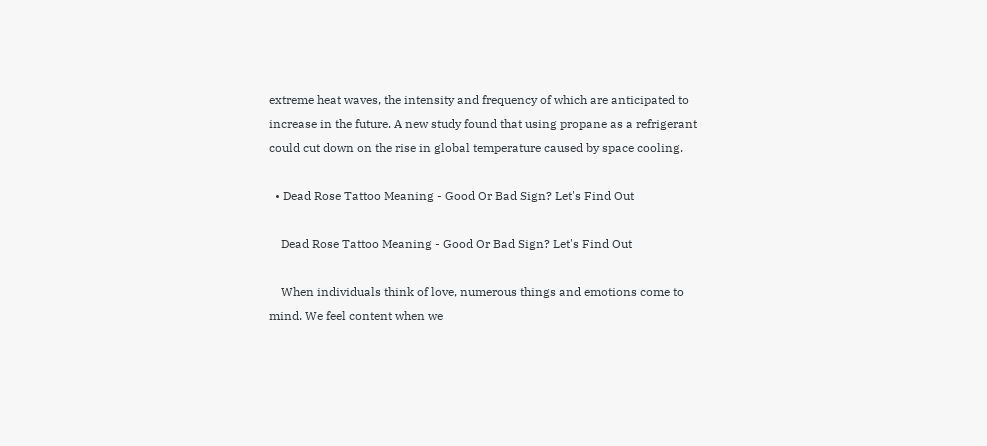extreme heat waves, the intensity and frequency of which are anticipated to increase in the future. A new study found that using propane as a refrigerant could cut down on the rise in global temperature caused by space cooling.

  • Dead Rose Tattoo Meaning - Good Or Bad Sign? Let's Find Out

    Dead Rose Tattoo Meaning - Good Or Bad Sign? Let's Find Out

    When individuals think of love, numerous things and emotions come to mind. We feel content when we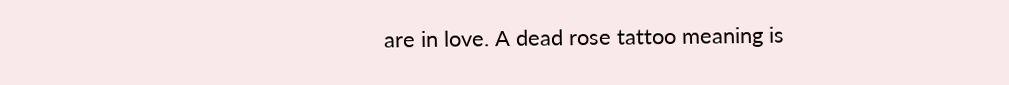are in love. A dead rose tattoo meaning is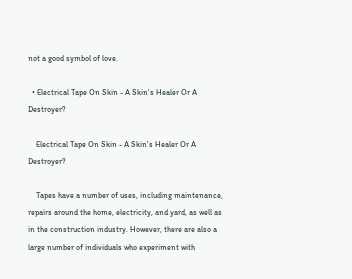not a good symbol of love.

  • Electrical Tape On Skin - A Skin's Healer Or A Destroyer?

    Electrical Tape On Skin - A Skin's Healer Or A Destroyer?

    Tapes have a number of uses, including maintenance, repairs around the home, electricity, and yard, as well as in the construction industry. However, there are also a large number of individuals who experiment with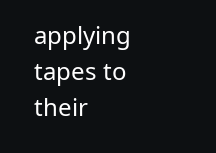applying tapes to their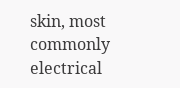skin, most commonly electrical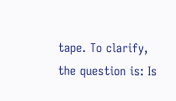tape. To clarify, the question is: Is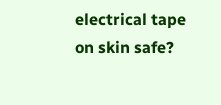electrical tape on skin safe?